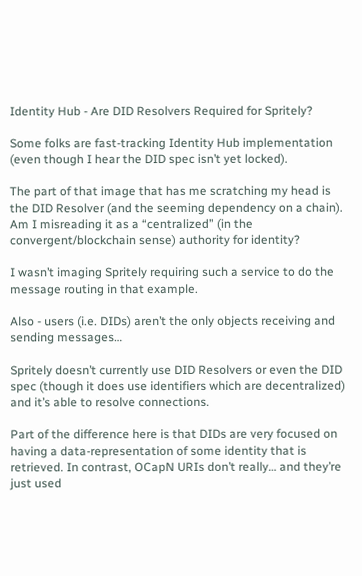Identity Hub - Are DID Resolvers Required for Spritely?

Some folks are fast-tracking Identity Hub implementation (even though I hear the DID spec isn’t yet locked).

The part of that image that has me scratching my head is the DID Resolver (and the seeming dependency on a chain). Am I misreading it as a “centralized” (in the convergent/blockchain sense) authority for identity?

I wasn’t imaging Spritely requiring such a service to do the message routing in that example.

Also - users (i.e. DIDs) aren’t the only objects receiving and sending messages…

Spritely doesn’t currently use DID Resolvers or even the DID spec (though it does use identifiers which are decentralized) and it’s able to resolve connections.

Part of the difference here is that DIDs are very focused on having a data-representation of some identity that is retrieved. In contrast, OCapN URIs don’t really… and they’re just used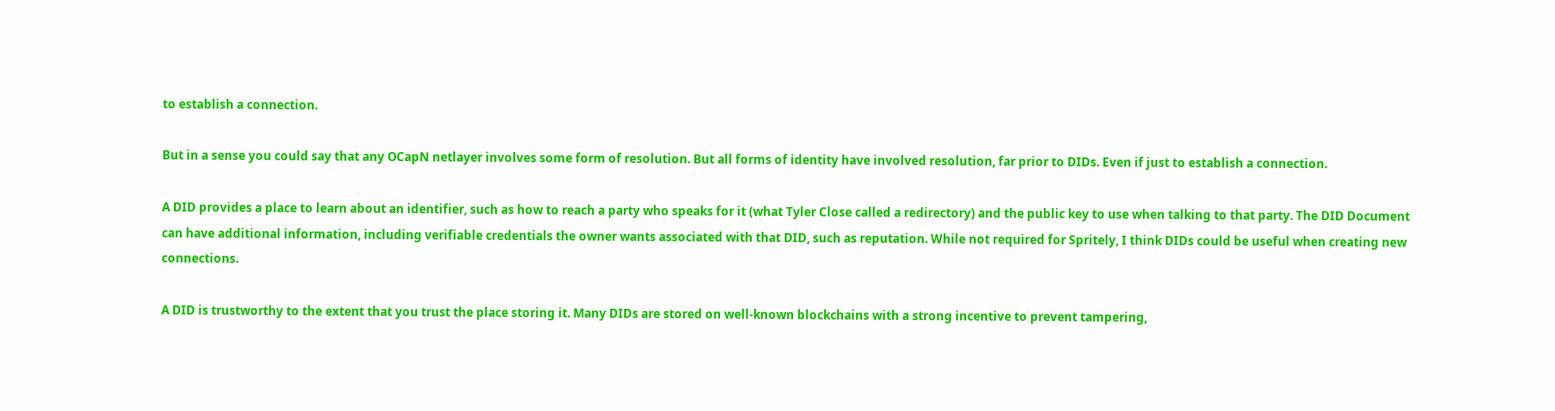to establish a connection.

But in a sense you could say that any OCapN netlayer involves some form of resolution. But all forms of identity have involved resolution, far prior to DIDs. Even if just to establish a connection.

A DID provides a place to learn about an identifier, such as how to reach a party who speaks for it (what Tyler Close called a redirectory) and the public key to use when talking to that party. The DID Document can have additional information, including verifiable credentials the owner wants associated with that DID, such as reputation. While not required for Spritely, I think DIDs could be useful when creating new connections.

A DID is trustworthy to the extent that you trust the place storing it. Many DIDs are stored on well-known blockchains with a strong incentive to prevent tampering,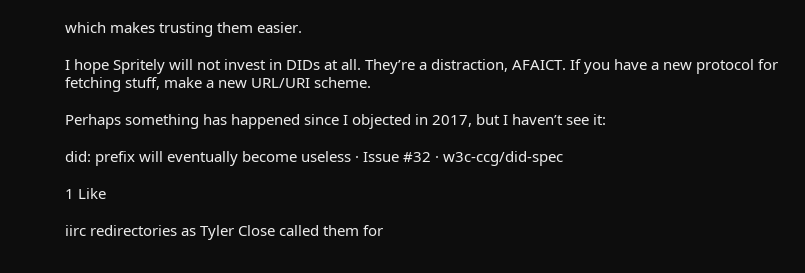which makes trusting them easier.

I hope Spritely will not invest in DIDs at all. They’re a distraction, AFAICT. If you have a new protocol for fetching stuff, make a new URL/URI scheme.

Perhaps something has happened since I objected in 2017, but I haven’t see it:

did: prefix will eventually become useless · Issue #32 · w3c-ccg/did-spec

1 Like

iirc redirectories as Tyler Close called them for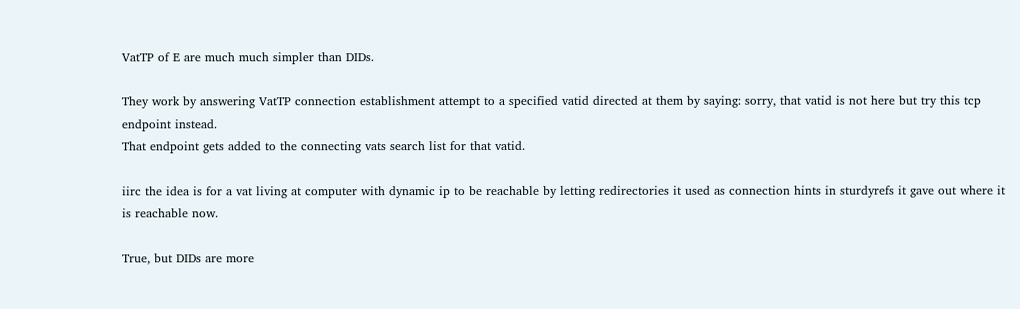VatTP of E are much much simpler than DIDs.

They work by answering VatTP connection establishment attempt to a specified vatid directed at them by saying: sorry, that vatid is not here but try this tcp endpoint instead.
That endpoint gets added to the connecting vats search list for that vatid.

iirc the idea is for a vat living at computer with dynamic ip to be reachable by letting redirectories it used as connection hints in sturdyrefs it gave out where it is reachable now.

True, but DIDs are more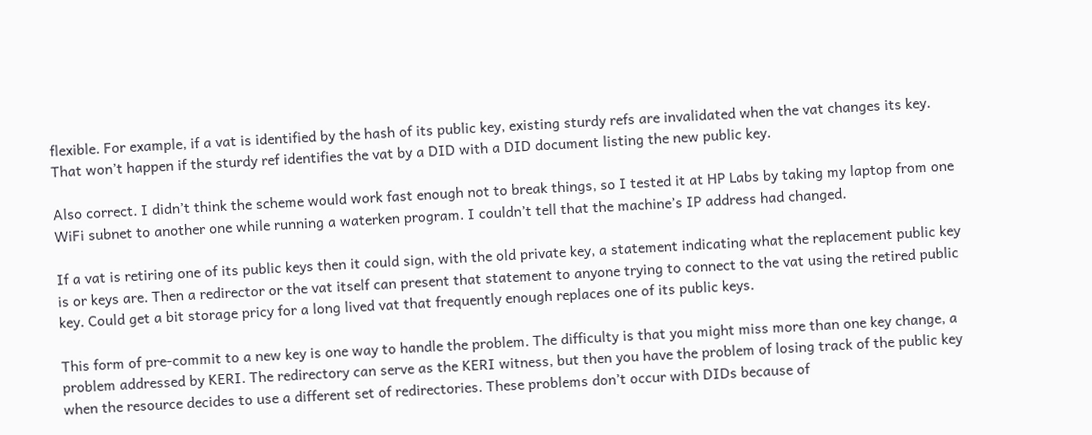flexible. For example, if a vat is identified by the hash of its public key, existing sturdy refs are invalidated when the vat changes its key. That won’t happen if the sturdy ref identifies the vat by a DID with a DID document listing the new public key.

Also correct. I didn’t think the scheme would work fast enough not to break things, so I tested it at HP Labs by taking my laptop from one WiFi subnet to another one while running a waterken program. I couldn’t tell that the machine’s IP address had changed.

If a vat is retiring one of its public keys then it could sign, with the old private key, a statement indicating what the replacement public key is or keys are. Then a redirector or the vat itself can present that statement to anyone trying to connect to the vat using the retired public key. Could get a bit storage pricy for a long lived vat that frequently enough replaces one of its public keys.

This form of pre-commit to a new key is one way to handle the problem. The difficulty is that you might miss more than one key change, a problem addressed by KERI. The redirectory can serve as the KERI witness, but then you have the problem of losing track of the public key when the resource decides to use a different set of redirectories. These problems don’t occur with DIDs because of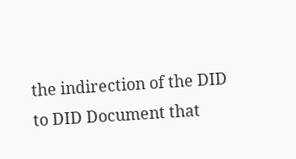the indirection of the DID to DID Document that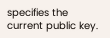specifies the current public key.